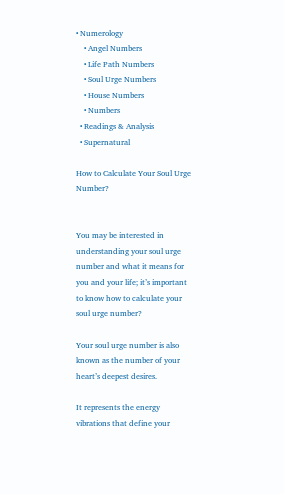• Numerology
    • Angel Numbers
    • Life Path Numbers
    • Soul Urge Numbers
    • House Numbers
    • Numbers
  • Readings & Analysis
  • Supernatural

How to Calculate Your Soul Urge Number?


You may be interested in understanding your soul urge number and what it means for you and your life; it’s important to know how to calculate your soul urge number?

Your soul urge number is also known as the number of your heart’s deepest desires.

It represents the energy vibrations that define your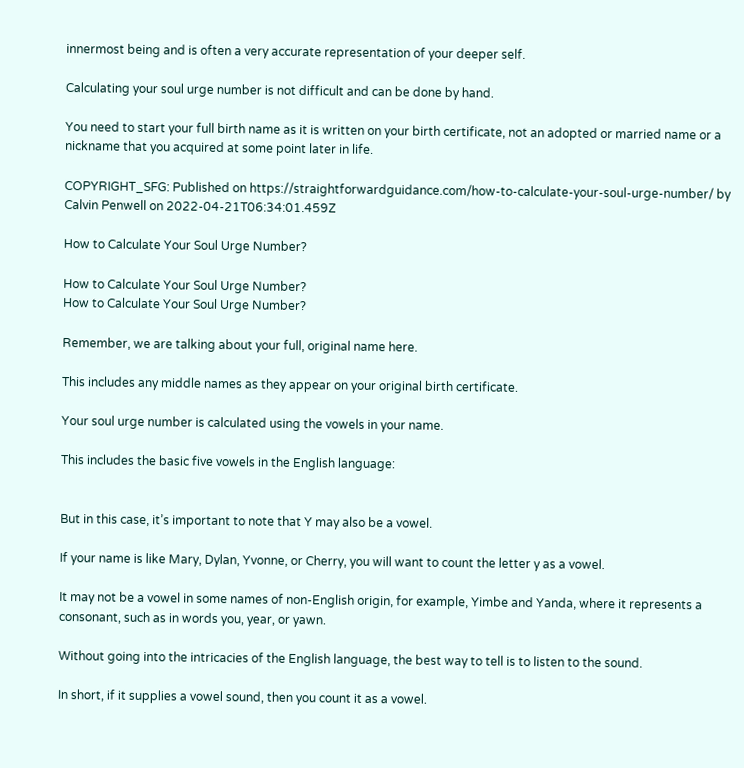innermost being and is often a very accurate representation of your deeper self.

Calculating your soul urge number is not difficult and can be done by hand.

You need to start your full birth name as it is written on your birth certificate, not an adopted or married name or a nickname that you acquired at some point later in life.

COPYRIGHT_SFG: Published on https://straightforwardguidance.com/how-to-calculate-your-soul-urge-number/ by Calvin Penwell on 2022-04-21T06:34:01.459Z

How to Calculate Your Soul Urge Number?

How to Calculate Your Soul Urge Number?
How to Calculate Your Soul Urge Number?

Remember, we are talking about your full, original name here.

This includes any middle names as they appear on your original birth certificate.

Your soul urge number is calculated using the vowels in your name.

This includes the basic five vowels in the English language:


But in this case, it’s important to note that Y may also be a vowel.

If your name is like Mary, Dylan, Yvonne, or Cherry, you will want to count the letter y as a vowel.

It may not be a vowel in some names of non-English origin, for example, Yimbe and Yanda, where it represents a consonant, such as in words you, year, or yawn.

Without going into the intricacies of the English language, the best way to tell is to listen to the sound.

In short, if it supplies a vowel sound, then you count it as a vowel.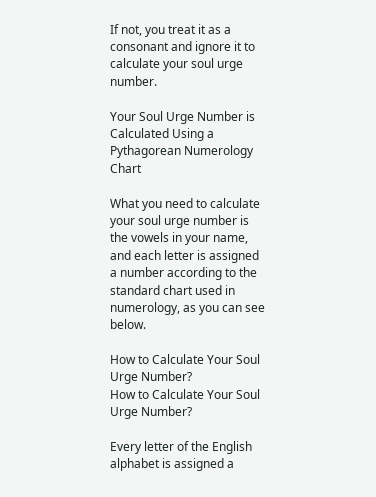If not, you treat it as a consonant and ignore it to calculate your soul urge number.

Your Soul Urge Number is Calculated Using a Pythagorean Numerology Chart

What you need to calculate your soul urge number is the vowels in your name, and each letter is assigned a number according to the standard chart used in numerology, as you can see below.

How to Calculate Your Soul Urge Number?
How to Calculate Your Soul Urge Number?

Every letter of the English alphabet is assigned a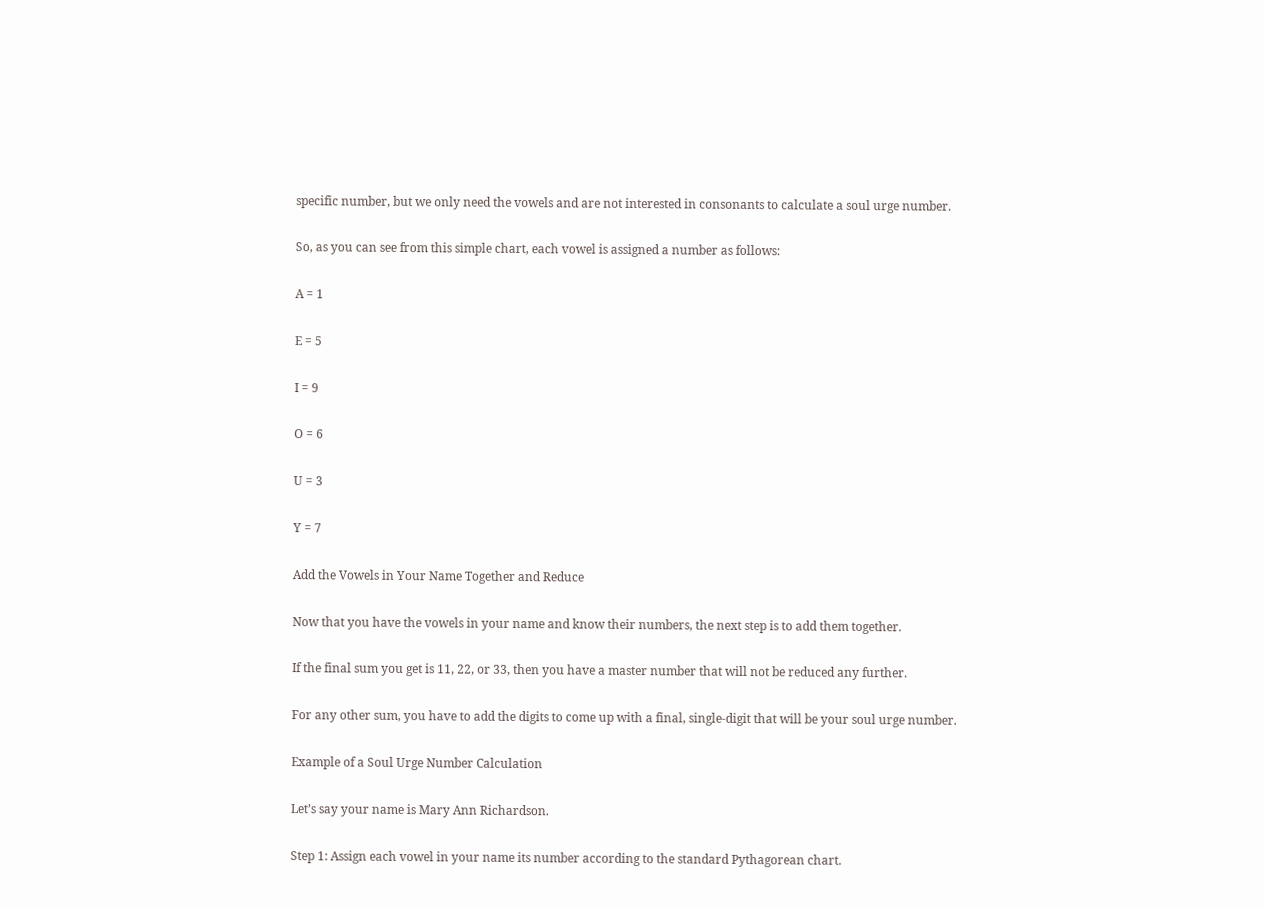specific number, but we only need the vowels and are not interested in consonants to calculate a soul urge number.

So, as you can see from this simple chart, each vowel is assigned a number as follows:

A = 1

E = 5

I = 9

O = 6

U = 3

Y = 7

Add the Vowels in Your Name Together and Reduce

Now that you have the vowels in your name and know their numbers, the next step is to add them together.

If the final sum you get is 11, 22, or 33, then you have a master number that will not be reduced any further.

For any other sum, you have to add the digits to come up with a final, single-digit that will be your soul urge number.

Example of a Soul Urge Number Calculation

Let’s say your name is Mary Ann Richardson.

Step 1: Assign each vowel in your name its number according to the standard Pythagorean chart.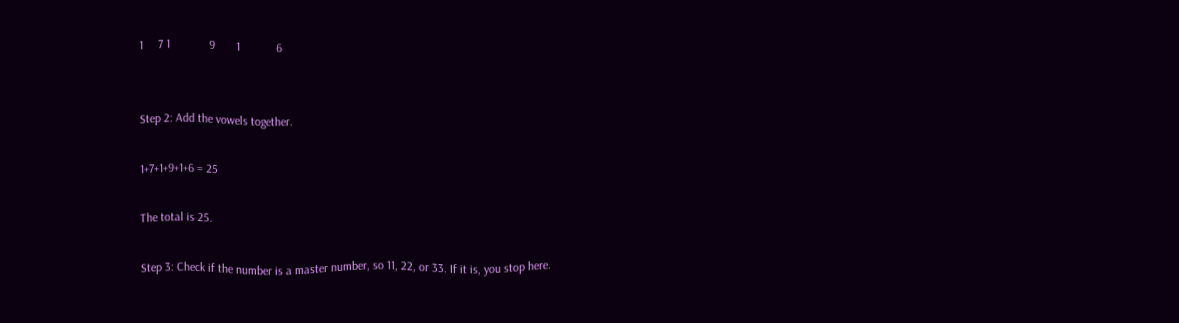1     7 1             9       1            6


Step 2: Add the vowels together.

1+7+1+9+1+6 = 25

The total is 25.

Step 3: Check if the number is a master number, so 11, 22, or 33. If it is, you stop here.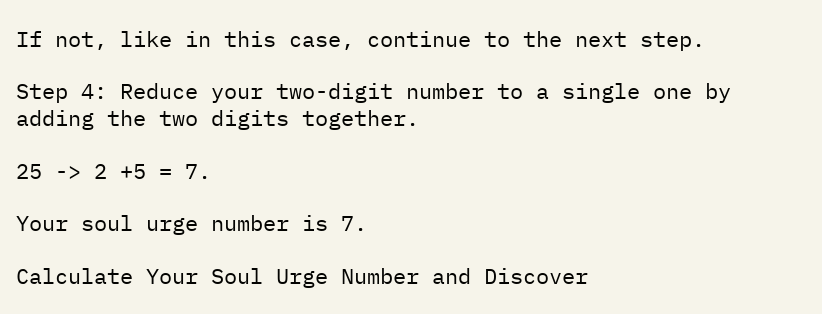If not, like in this case, continue to the next step.

Step 4: Reduce your two-digit number to a single one by adding the two digits together.

25 -> 2 +5 = 7.

Your soul urge number is 7.

Calculate Your Soul Urge Number and Discover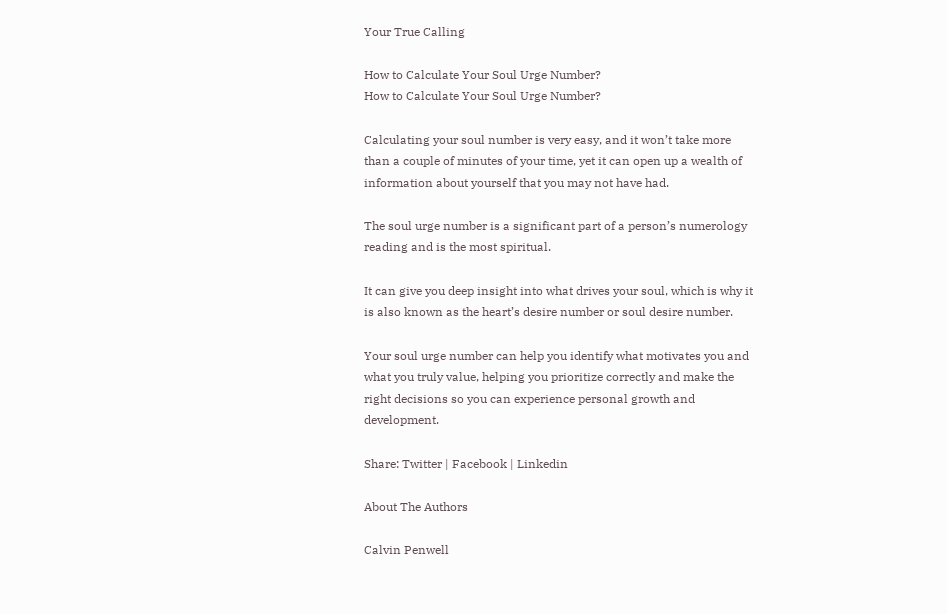Your True Calling

How to Calculate Your Soul Urge Number?
How to Calculate Your Soul Urge Number?

Calculating your soul number is very easy, and it won’t take more than a couple of minutes of your time, yet it can open up a wealth of information about yourself that you may not have had.

The soul urge number is a significant part of a person’s numerology reading and is the most spiritual.

It can give you deep insight into what drives your soul, which is why it is also known as the heart’s desire number or soul desire number.

Your soul urge number can help you identify what motivates you and what you truly value, helping you prioritize correctly and make the right decisions so you can experience personal growth and development.

Share: Twitter | Facebook | Linkedin

About The Authors

Calvin Penwell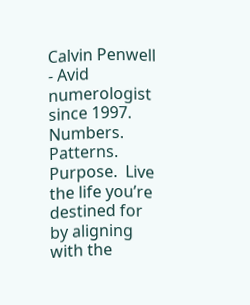Calvin Penwell - Avid numerologist since 1997.  Numbers. Patterns. Purpose.  Live the life you’re destined for by aligning with the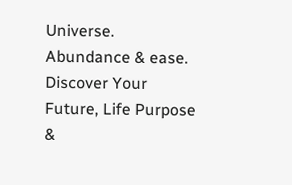Universe. Abundance & ease. Discover Your Future, Life Purpose &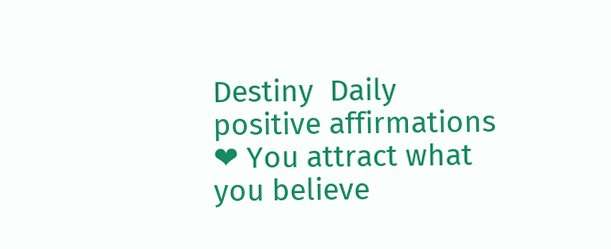Destiny  Daily positive affirmations ❤ You attract what you believe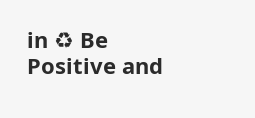in ♻ Be Positive and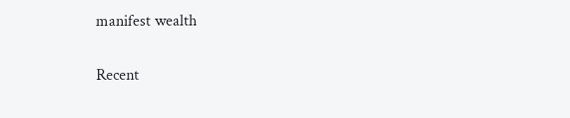manifest wealth

Recent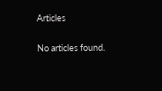Articles

No articles found.